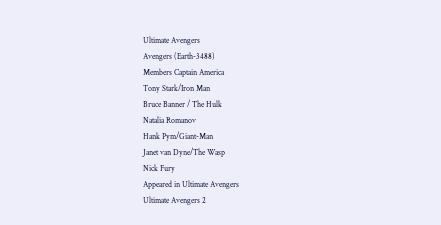Ultimate Avengers
Avengers (Earth-3488)
Members Captain America
Tony Stark/Iron Man
Bruce Banner / The Hulk
Natalia Romanov
Hank Pym/Giant-Man
Janet van Dyne/The Wasp
Nick Fury
Appeared in Ultimate Avengers
Ultimate Avengers 2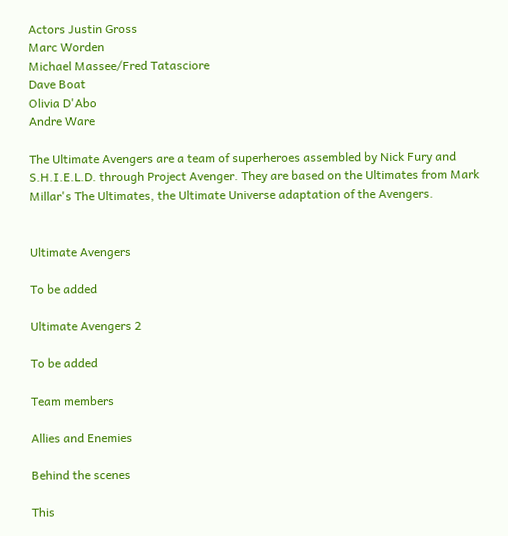Actors Justin Gross
Marc Worden
Michael Massee/Fred Tatasciore
Dave Boat
Olivia D'Abo
Andre Ware

The Ultimate Avengers are a team of superheroes assembled by Nick Fury and S.H.I.E.L.D. through Project Avenger. They are based on the Ultimates from Mark Millar's The Ultimates, the Ultimate Universe adaptation of the Avengers.


Ultimate Avengers

To be added

Ultimate Avengers 2

To be added

Team members

Allies and Enemies

Behind the scenes

This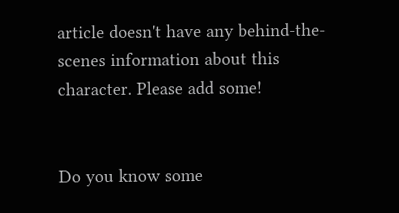article doesn't have any behind-the-scenes information about this character. Please add some!


Do you know some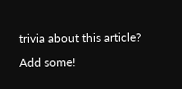trivia about this article? Add some!